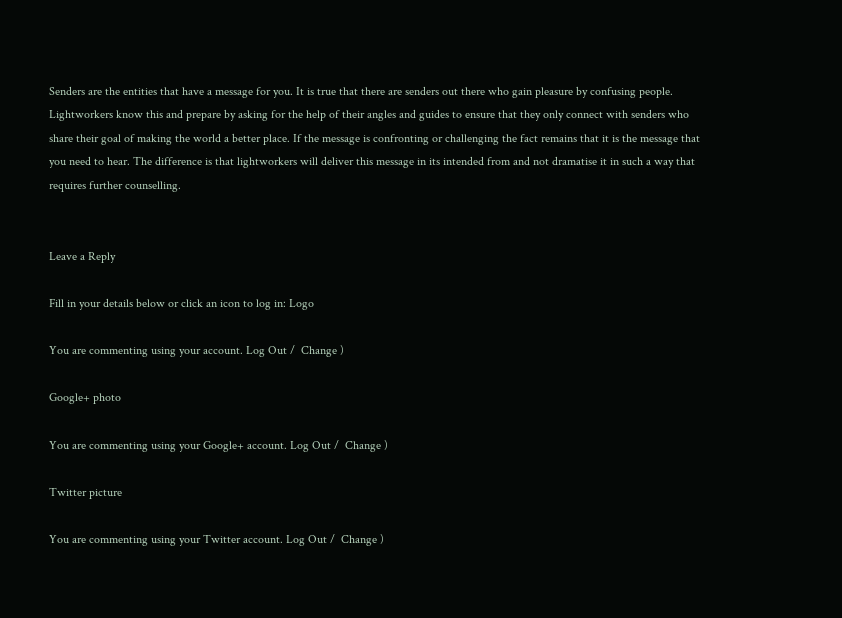Senders are the entities that have a message for you. It is true that there are senders out there who gain pleasure by confusing people. Lightworkers know this and prepare by asking for the help of their angles and guides to ensure that they only connect with senders who share their goal of making the world a better place. If the message is confronting or challenging the fact remains that it is the message that you need to hear. The difference is that lightworkers will deliver this message in its intended from and not dramatise it in such a way that requires further counselling.


Leave a Reply

Fill in your details below or click an icon to log in: Logo

You are commenting using your account. Log Out /  Change )

Google+ photo

You are commenting using your Google+ account. Log Out /  Change )

Twitter picture

You are commenting using your Twitter account. Log Out /  Change )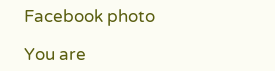Facebook photo

You are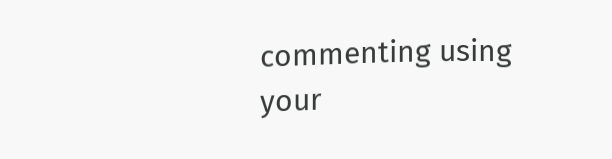commenting using your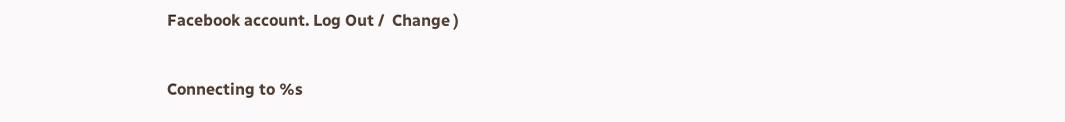Facebook account. Log Out /  Change )


Connecting to %s